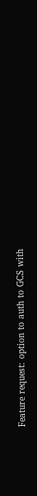Feature request: option to auth to GCS with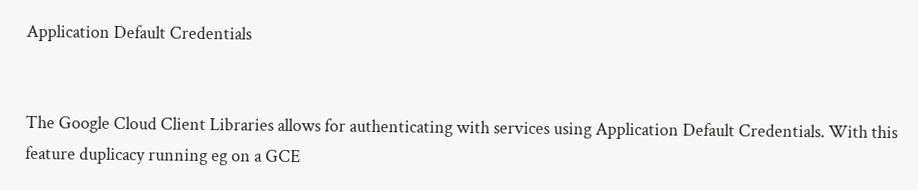Application Default Credentials


The Google Cloud Client Libraries allows for authenticating with services using Application Default Credentials. With this feature duplicacy running eg on a GCE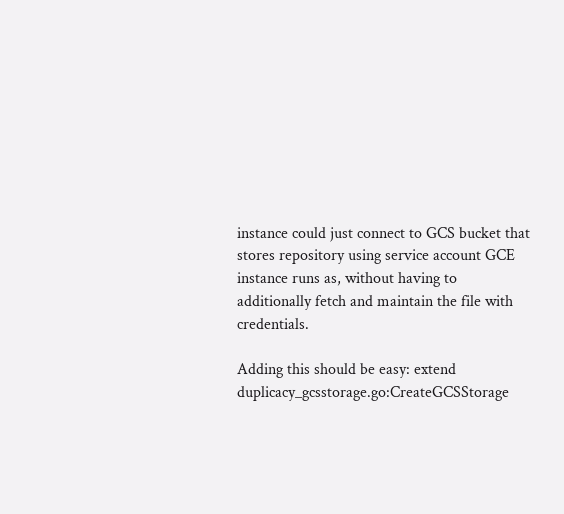instance could just connect to GCS bucket that stores repository using service account GCE instance runs as, without having to additionally fetch and maintain the file with credentials.

Adding this should be easy: extend duplicacy_gcsstorage.go:CreateGCSStorage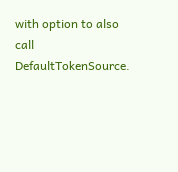with option to also call DefaultTokenSource.